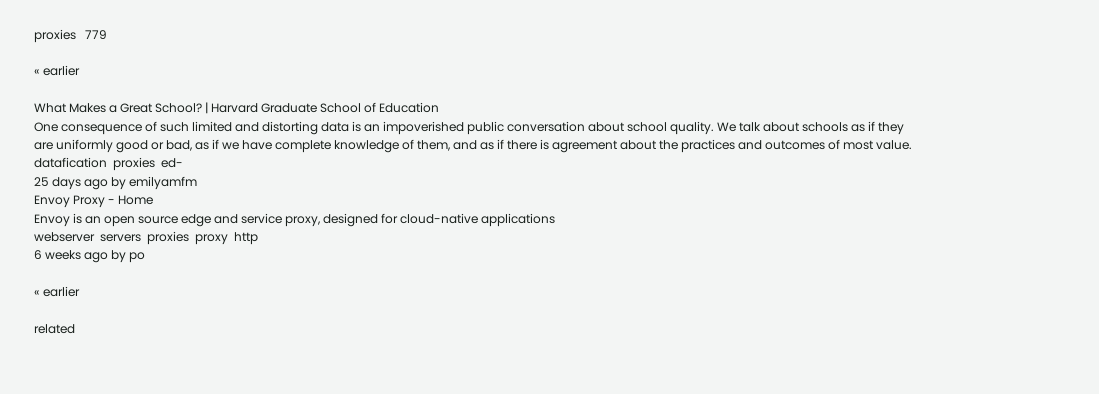proxies   779

« earlier

What Makes a Great School? | Harvard Graduate School of Education
One consequence of such limited and distorting data is an impoverished public conversation about school quality. We talk about schools as if they are uniformly good or bad, as if we have complete knowledge of them, and as if there is agreement about the practices and outcomes of most value.
datafication  proxies  ed-
25 days ago by emilyamfm
Envoy Proxy - Home
Envoy is an open source edge and service proxy, designed for cloud-native applications
webserver  servers  proxies  proxy  http
6 weeks ago by po

« earlier

related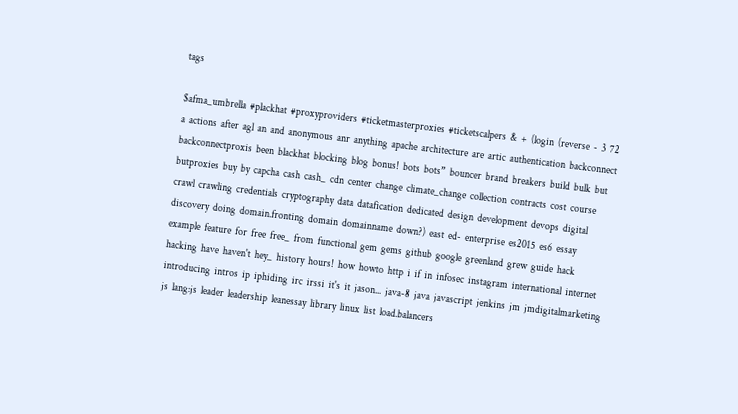tags

$afma_umbrella  #plackhat  #proxyproviders  #ticketmasterproxies  #ticketscalpers  &  +  (login  (reverse  -  3  72  a  actions  after  agl  an  and  anonymous  anr  anything  apache  architecture  are  artic  authentication  backconnect  backconnectproxis  been  blackhat  blocking  blog  bonus!  bots  bots”  bouncer  brand  breakers  build  bulk  but  butproxies  buy  by  capcha  cash  cash_  cdn  center  change  climate_change  collection  contracts  cost  course  crawl  crawling  credentials  cryptography  data  datafication  dedicated  design  development  devops  digital  discovery  doing  domain.fronting  domain  domainname  down?)  east  ed-  enterprise  es2015  es6  essay  example  feature  for  free  free_  from  functional  gem  gems  github  google  greenland  grew  guide  hack  hacking  have  haven't  hey_  history  hours!  how  howto  http  i  if  in  infosec  instagram  international  internet  introducing  intros  ip  iphiding  irc  irssi  it's  it  jason...  java-8  java  javascript  jenkins  jm  jmdigitalmarketing  js  lang:js  leader  leadership  leanessay  library  linux  list  load.balancers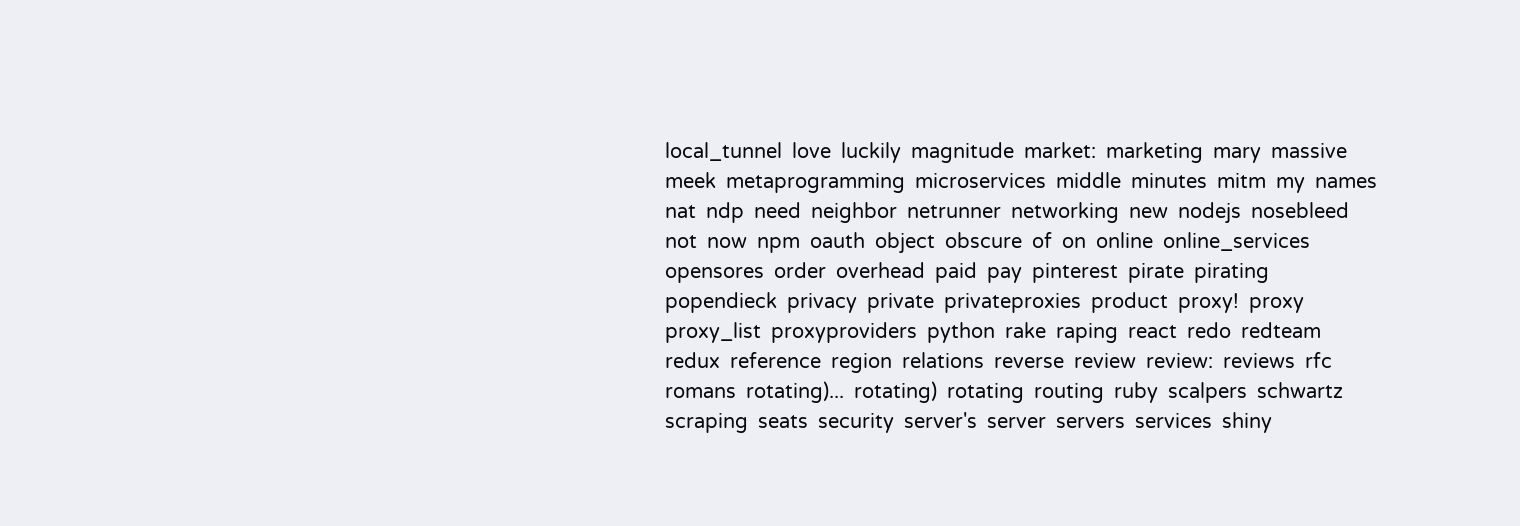local_tunnel  love  luckily  magnitude  market:  marketing  mary  massive  meek  metaprogramming  microservices  middle  minutes  mitm  my  names  nat  ndp  need  neighbor  netrunner  networking  new  nodejs  nosebleed  not  now  npm  oauth  object  obscure  of  on  online  online_services  opensores  order  overhead  paid  pay  pinterest  pirate  pirating  popendieck  privacy  private  privateproxies  product  proxy!  proxy  proxy_list  proxyproviders  python  rake  raping  react  redo  redteam  redux  reference  region  relations  reverse  review  review:  reviews  rfc  romans  rotating)...  rotating)  rotating  routing  ruby  scalpers  schwartz  scraping  seats  security  server's  server  servers  services  shiny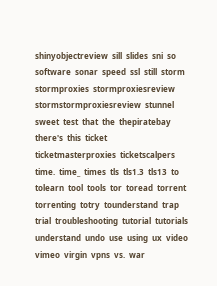shinyobjectreview  sill  slides  sni  so  software  sonar  speed  ssl  still  storm  stormproxies  stormproxiesreview  stormstormproxiesreview  stunnel  sweet  test  that  the  thepiratebay  there's  this  ticket  ticketmasterproxies  ticketscalpers  time.  time_  times  tls  tls1.3  tls13  to  tolearn  tool  tools  tor  toread  torrent  torrenting  totry  tounderstand  trap  trial  troubleshooting  tutorial  tutorials  understand  undo  use  using  ux  video  vimeo  virgin  vpns  vs.  war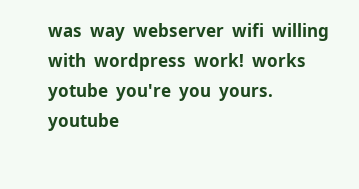was  way  webserver  wifi  willing  with  wordpress  work!  works  yotube  you're  you  yours.  youtube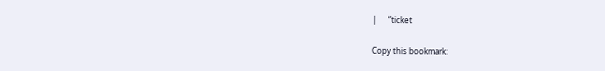|      “ticket

Copy this bookmark: